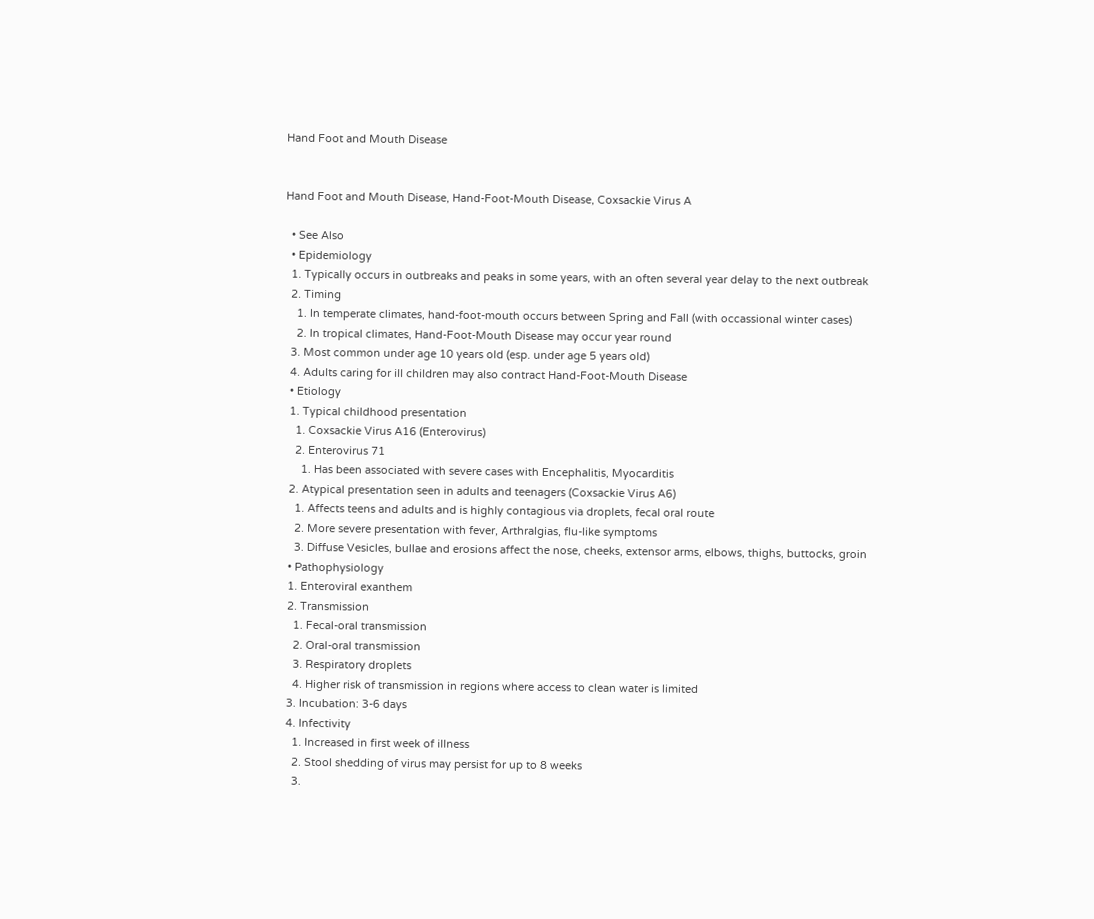Hand Foot and Mouth Disease


Hand Foot and Mouth Disease, Hand-Foot-Mouth Disease, Coxsackie Virus A

  • See Also
  • Epidemiology
  1. Typically occurs in outbreaks and peaks in some years, with an often several year delay to the next outbreak
  2. Timing
    1. In temperate climates, hand-foot-mouth occurs between Spring and Fall (with occassional winter cases)
    2. In tropical climates, Hand-Foot-Mouth Disease may occur year round
  3. Most common under age 10 years old (esp. under age 5 years old)
  4. Adults caring for ill children may also contract Hand-Foot-Mouth Disease
  • Etiology
  1. Typical childhood presentation
    1. Coxsackie Virus A16 (Enterovirus)
    2. Enterovirus 71
      1. Has been associated with severe cases with Encephalitis, Myocarditis
  2. Atypical presentation seen in adults and teenagers (Coxsackie Virus A6)
    1. Affects teens and adults and is highly contagious via droplets, fecal oral route
    2. More severe presentation with fever, Arthralgias, flu-like symptoms
    3. Diffuse Vesicles, bullae and erosions affect the nose, cheeks, extensor arms, elbows, thighs, buttocks, groin
  • Pathophysiology
  1. Enteroviral exanthem
  2. Transmission
    1. Fecal-oral transmission
    2. Oral-oral transmission
    3. Respiratory droplets
    4. Higher risk of transmission in regions where access to clean water is limited
  3. Incubation: 3-6 days
  4. Infectivity
    1. Increased in first week of illness
    2. Stool shedding of virus may persist for up to 8 weeks
    3.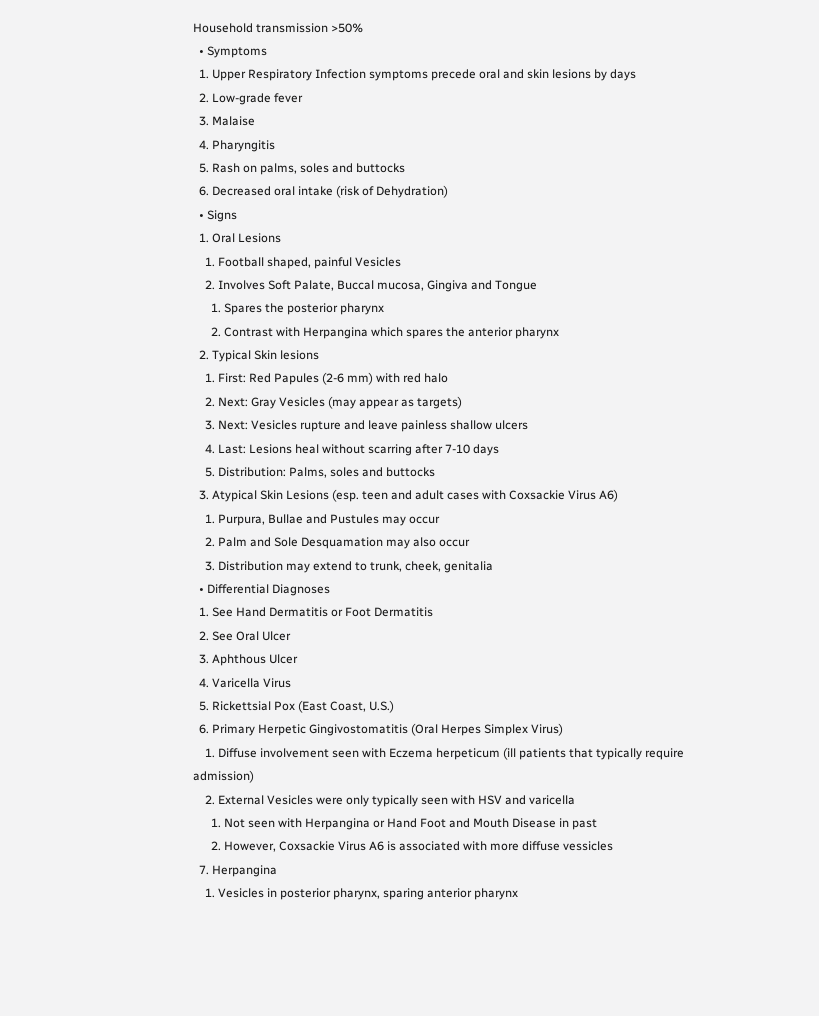Household transmission >50%
  • Symptoms
  1. Upper Respiratory Infection symptoms precede oral and skin lesions by days
  2. Low-grade fever
  3. Malaise
  4. Pharyngitis
  5. Rash on palms, soles and buttocks
  6. Decreased oral intake (risk of Dehydration)
  • Signs
  1. Oral Lesions
    1. Football shaped, painful Vesicles
    2. Involves Soft Palate, Buccal mucosa, Gingiva and Tongue
      1. Spares the posterior pharynx
      2. Contrast with Herpangina which spares the anterior pharynx
  2. Typical Skin lesions
    1. First: Red Papules (2-6 mm) with red halo
    2. Next: Gray Vesicles (may appear as targets)
    3. Next: Vesicles rupture and leave painless shallow ulcers
    4. Last: Lesions heal without scarring after 7-10 days
    5. Distribution: Palms, soles and buttocks
  3. Atypical Skin Lesions (esp. teen and adult cases with Coxsackie Virus A6)
    1. Purpura, Bullae and Pustules may occur
    2. Palm and Sole Desquamation may also occur
    3. Distribution may extend to trunk, cheek, genitalia
  • Differential Diagnoses
  1. See Hand Dermatitis or Foot Dermatitis
  2. See Oral Ulcer
  3. Aphthous Ulcer
  4. Varicella Virus
  5. Rickettsial Pox (East Coast, U.S.)
  6. Primary Herpetic Gingivostomatitis (Oral Herpes Simplex Virus)
    1. Diffuse involvement seen with Eczema herpeticum (ill patients that typically require admission)
    2. External Vesicles were only typically seen with HSV and varicella
      1. Not seen with Herpangina or Hand Foot and Mouth Disease in past
      2. However, Coxsackie Virus A6 is associated with more diffuse vessicles
  7. Herpangina
    1. Vesicles in posterior pharynx, sparing anterior pharynx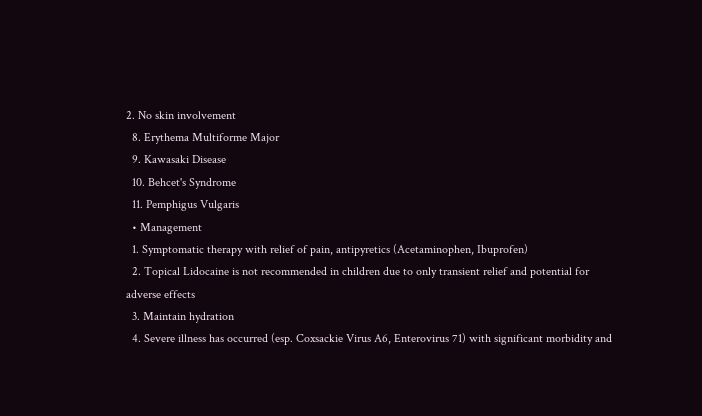2. No skin involvement
  8. Erythema Multiforme Major
  9. Kawasaki Disease
  10. Behcet's Syndrome
  11. Pemphigus Vulgaris
  • Management
  1. Symptomatic therapy with relief of pain, antipyretics (Acetaminophen, Ibuprofen)
  2. Topical Lidocaine is not recommended in children due to only transient relief and potential for adverse effects
  3. Maintain hydration
  4. Severe illness has occurred (esp. Coxsackie Virus A6, Enterovirus 71) with significant morbidity and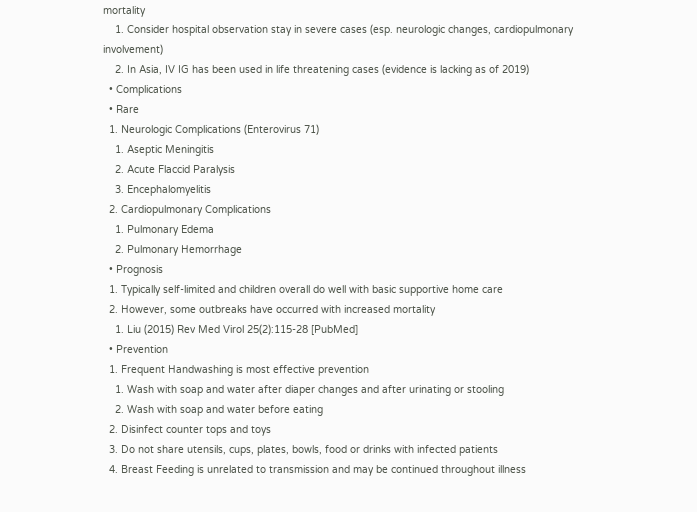mortality
    1. Consider hospital observation stay in severe cases (esp. neurologic changes, cardiopulmonary involvement)
    2. In Asia, IV IG has been used in life threatening cases (evidence is lacking as of 2019)
  • Complications
  • Rare
  1. Neurologic Complications (Enterovirus 71)
    1. Aseptic Meningitis
    2. Acute Flaccid Paralysis
    3. Encephalomyelitis
  2. Cardiopulmonary Complications
    1. Pulmonary Edema
    2. Pulmonary Hemorrhage
  • Prognosis
  1. Typically self-limited and children overall do well with basic supportive home care
  2. However, some outbreaks have occurred with increased mortality
    1. Liu (2015) Rev Med Virol 25(2):115-28 [PubMed]
  • Prevention
  1. Frequent Handwashing is most effective prevention
    1. Wash with soap and water after diaper changes and after urinating or stooling
    2. Wash with soap and water before eating
  2. Disinfect counter tops and toys
  3. Do not share utensils, cups, plates, bowls, food or drinks with infected patients
  4. Breast Feeding is unrelated to transmission and may be continued throughout illness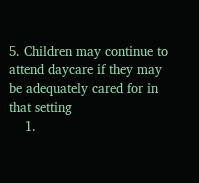5. Children may continue to attend daycare if they may be adequately cared for in that setting
    1.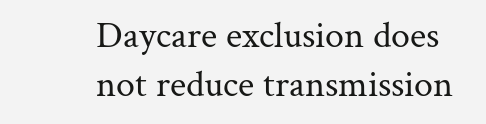Daycare exclusion does not reduce transmission